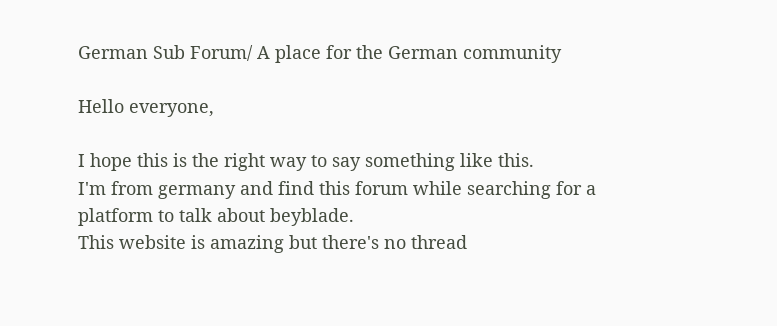German Sub Forum/ A place for the German community

Hello everyone,

I hope this is the right way to say something like this.
I'm from germany and find this forum while searching for a platform to talk about beyblade.
This website is amazing but there's no thread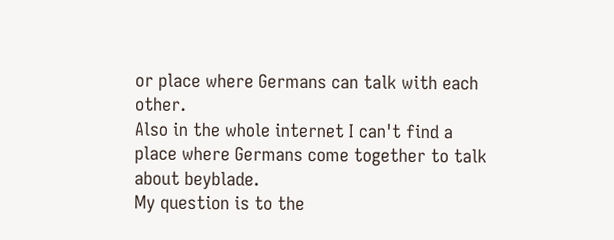or place where Germans can talk with each other.
Also in the whole internet I can't find a place where Germans come together to talk about beyblade.
My question is to the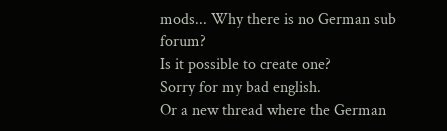mods... Why there is no German sub forum?
Is it possible to create one?
Sorry for my bad english.
Or a new thread where the German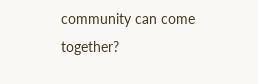community can come together?